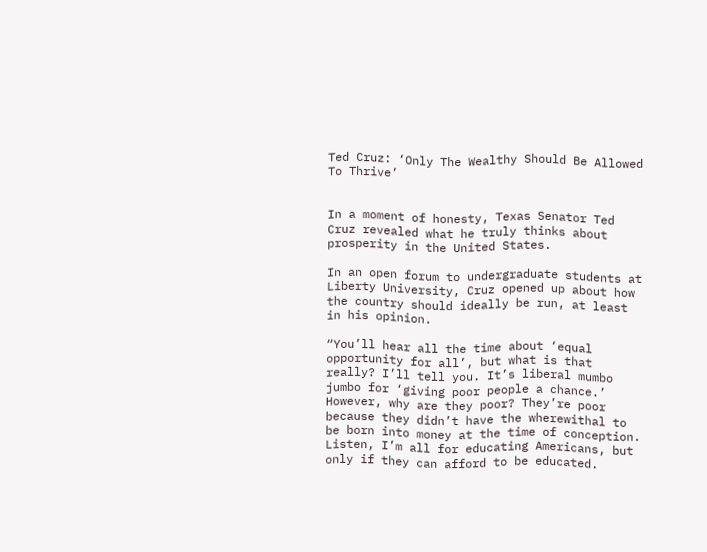Ted Cruz: ‘Only The Wealthy Should Be Allowed To Thrive’


In a moment of honesty, Texas Senator Ted Cruz revealed what he truly thinks about prosperity in the United States.

In an open forum to undergraduate students at Liberty University, Cruz opened up about how the country should ideally be run, at least in his opinion.

“You’ll hear all the time about ‘equal opportunity for all’, but what is that really? I’ll tell you. It’s liberal mumbo jumbo for ‘giving poor people a chance.’ However, why are they poor? They’re poor because they didn’t have the wherewithal to be born into money at the time of conception. Listen, I’m all for educating Americans, but only if they can afford to be educated.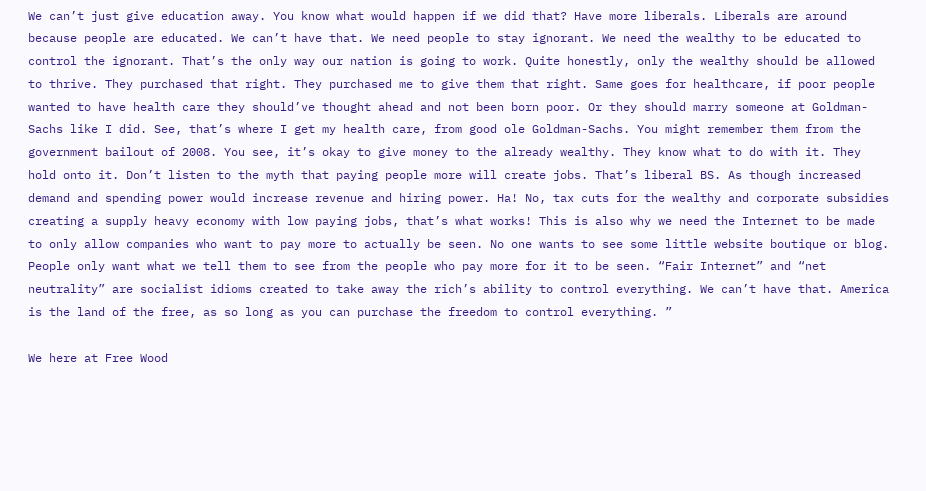We can’t just give education away. You know what would happen if we did that? Have more liberals. Liberals are around because people are educated. We can’t have that. We need people to stay ignorant. We need the wealthy to be educated to control the ignorant. That’s the only way our nation is going to work. Quite honestly, only the wealthy should be allowed to thrive. They purchased that right. They purchased me to give them that right. Same goes for healthcare, if poor people wanted to have health care they should’ve thought ahead and not been born poor. Or they should marry someone at Goldman-Sachs like I did. See, that’s where I get my health care, from good ole Goldman-Sachs. You might remember them from the government bailout of 2008. You see, it’s okay to give money to the already wealthy. They know what to do with it. They hold onto it. Don’t listen to the myth that paying people more will create jobs. That’s liberal BS. As though increased demand and spending power would increase revenue and hiring power. Ha! No, tax cuts for the wealthy and corporate subsidies creating a supply heavy economy with low paying jobs, that’s what works! This is also why we need the Internet to be made to only allow companies who want to pay more to actually be seen. No one wants to see some little website boutique or blog. People only want what we tell them to see from the people who pay more for it to be seen. “Fair Internet” and “net neutrality” are socialist idioms created to take away the rich’s ability to control everything. We can’t have that. America is the land of the free, as so long as you can purchase the freedom to control everything. ”

We here at Free Wood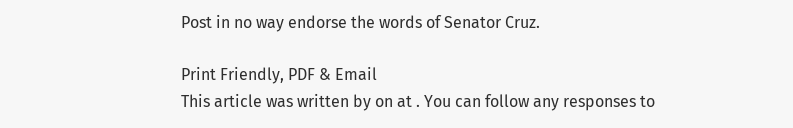Post in no way endorse the words of Senator Cruz.

Print Friendly, PDF & Email
This article was written by on at . You can follow any responses to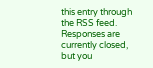this entry through the RSS feed. Responses are currently closed, but you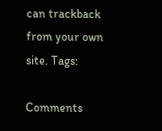can trackback from your own site. Tags:

Comments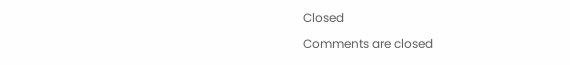Closed

Comments are closed